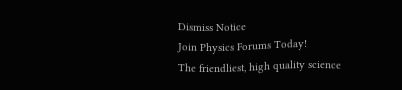Dismiss Notice
Join Physics Forums Today!
The friendliest, high quality science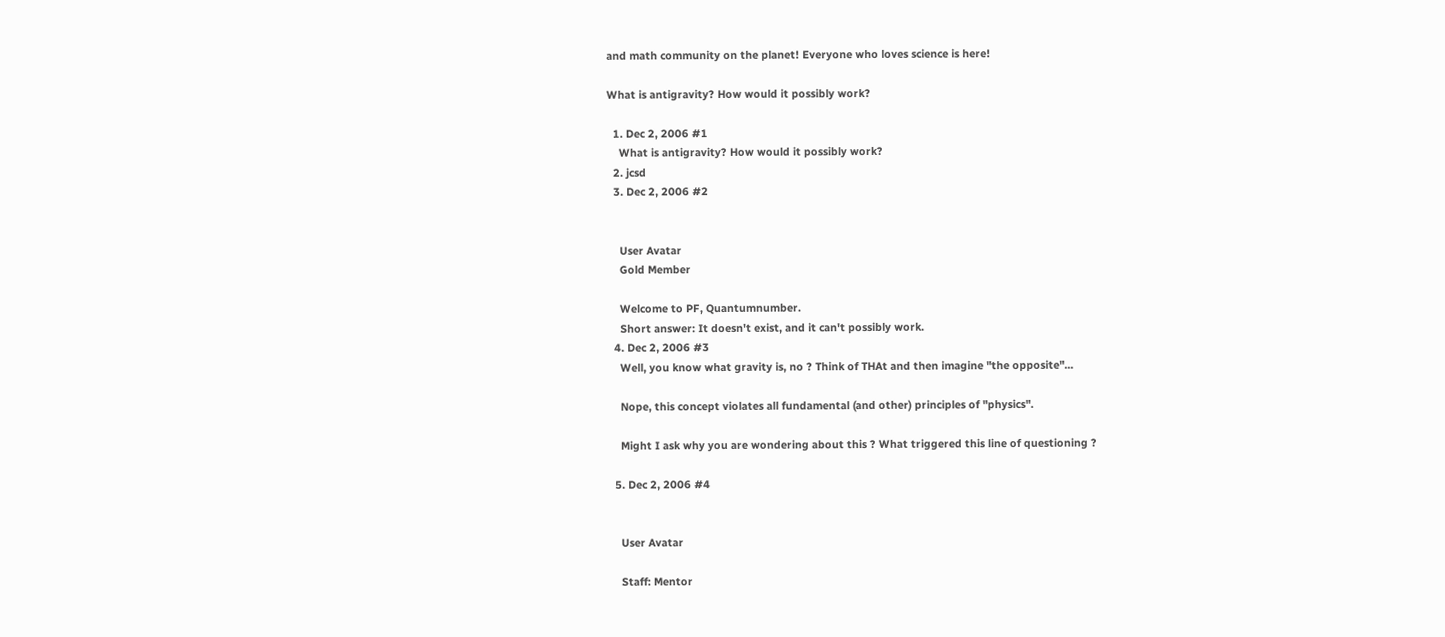and math community on the planet! Everyone who loves science is here!

What is antigravity? How would it possibly work?

  1. Dec 2, 2006 #1
    What is antigravity? How would it possibly work?
  2. jcsd
  3. Dec 2, 2006 #2


    User Avatar
    Gold Member

    Welcome to PF, Quantumnumber.
    Short answer: It doesn't exist, and it can't possibly work.
  4. Dec 2, 2006 #3
    Well, you know what gravity is, no ? Think of THAt and then imagine "the opposite"...

    Nope, this concept violates all fundamental (and other) principles of "physics".

    Might I ask why you are wondering about this ? What triggered this line of questioning ?

  5. Dec 2, 2006 #4


    User Avatar

    Staff: Mentor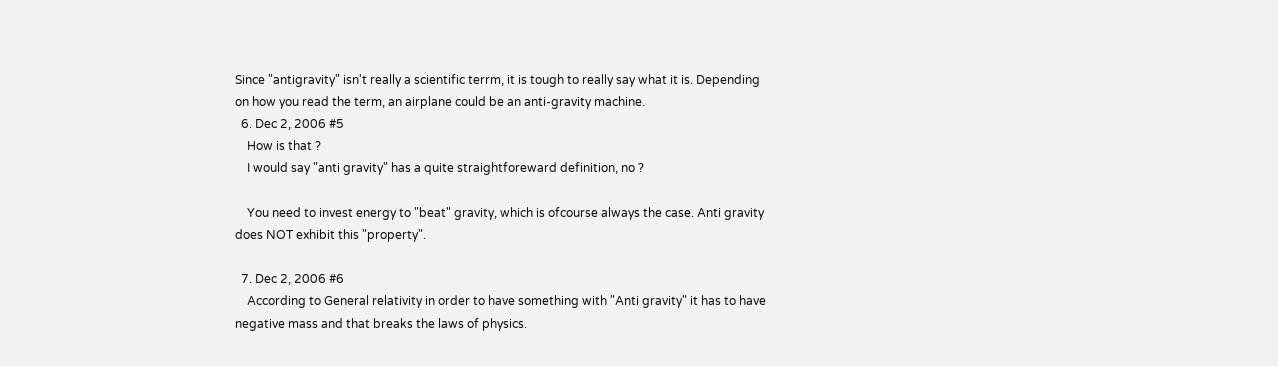Since "antigravity" isn't really a scientific terrm, it is tough to really say what it is. Depending on how you read the term, an airplane could be an anti-gravity machine.
  6. Dec 2, 2006 #5
    How is that ?
    I would say "anti gravity" has a quite straightforeward definition, no ?

    You need to invest energy to "beat" gravity, which is ofcourse always the case. Anti gravity does NOT exhibit this "property".

  7. Dec 2, 2006 #6
    According to General relativity in order to have something with "Anti gravity" it has to have negative mass and that breaks the laws of physics.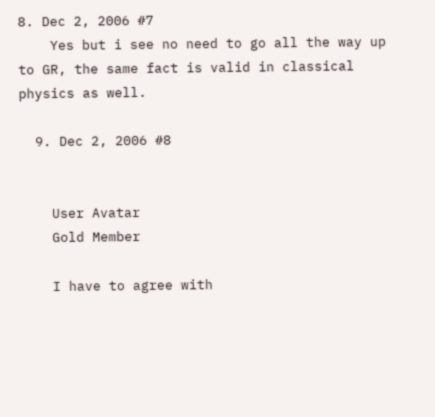8. Dec 2, 2006 #7
    Yes but i see no need to go all the way up to GR, the same fact is valid in classical physics as well.

  9. Dec 2, 2006 #8


    User Avatar
    Gold Member

    I have to agree with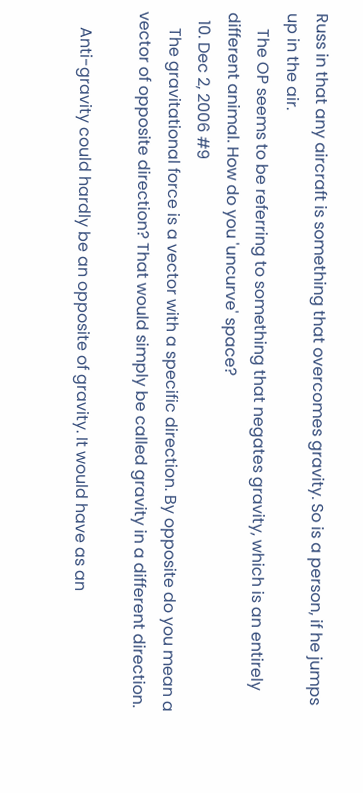Russ in that any aircraft is something that overcomes gravity. So is a person, if he jumps up in the air.
    The OP seems to be referring to something that negates gravity, which is an entirely different animal. How do you 'uncurve' space?
  10. Dec 2, 2006 #9
    The gravitational force is a vector with a specific direction. By opposite do you mean a vector of opposite direction? That would simply be called gravity in a different direction.

    Anti-gravity could hardly be an opposite of gravity. It would have as an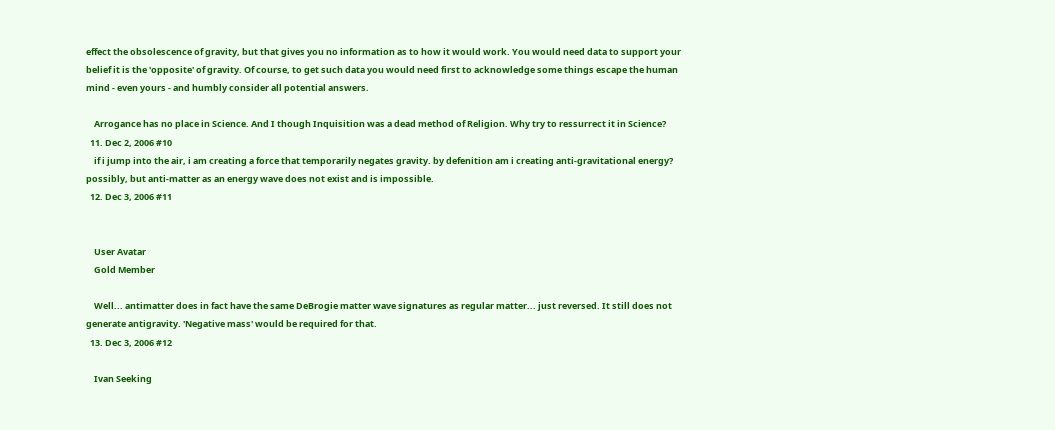effect the obsolescence of gravity, but that gives you no information as to how it would work. You would need data to support your belief it is the 'opposite' of gravity. Of course, to get such data you would need first to acknowledge some things escape the human mind - even yours - and humbly consider all potential answers.

    Arrogance has no place in Science. And I though Inquisition was a dead method of Religion. Why try to ressurrect it in Science?
  11. Dec 2, 2006 #10
    if i jump into the air, i am creating a force that temporarily negates gravity. by defenition am i creating anti-gravitational energy? possibly, but anti-matter as an energy wave does not exist and is impossible.
  12. Dec 3, 2006 #11


    User Avatar
    Gold Member

    Well... antimatter does in fact have the same DeBrogie matter wave signatures as regular matter... just reversed. It still does not generate antigravity. 'Negative mass' would be required for that.
  13. Dec 3, 2006 #12

    Ivan Seeking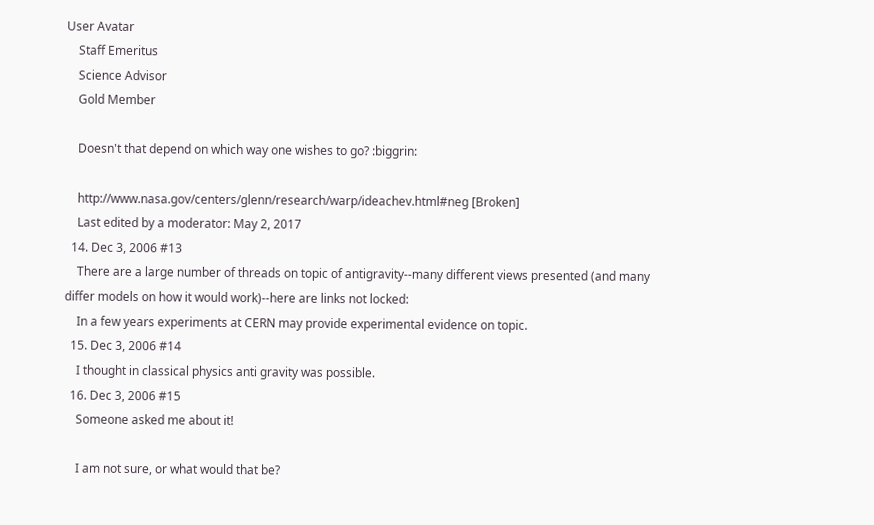User Avatar
    Staff Emeritus
    Science Advisor
    Gold Member

    Doesn't that depend on which way one wishes to go? :biggrin:

    http://www.nasa.gov/centers/glenn/research/warp/ideachev.html#neg [Broken]
    Last edited by a moderator: May 2, 2017
  14. Dec 3, 2006 #13
    There are a large number of threads on topic of antigravity--many different views presented (and many differ models on how it would work)--here are links not locked:
    In a few years experiments at CERN may provide experimental evidence on topic.
  15. Dec 3, 2006 #14
    I thought in classical physics anti gravity was possible.
  16. Dec 3, 2006 #15
    Someone asked me about it!

    I am not sure, or what would that be?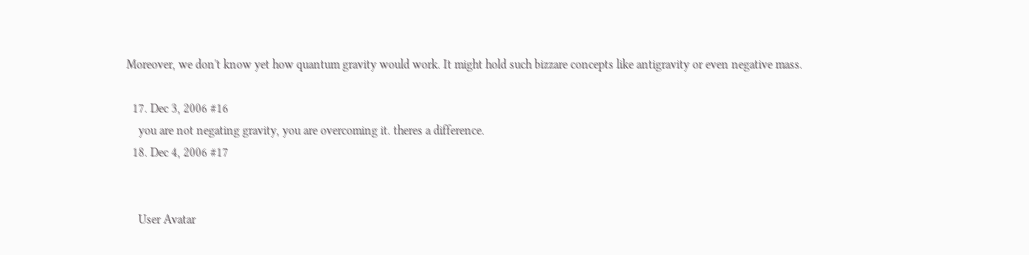Moreover, we don't know yet how quantum gravity would work. It might hold such bizzare concepts like antigravity or even negative mass.

  17. Dec 3, 2006 #16
    you are not negating gravity, you are overcoming it. theres a difference.
  18. Dec 4, 2006 #17


    User Avatar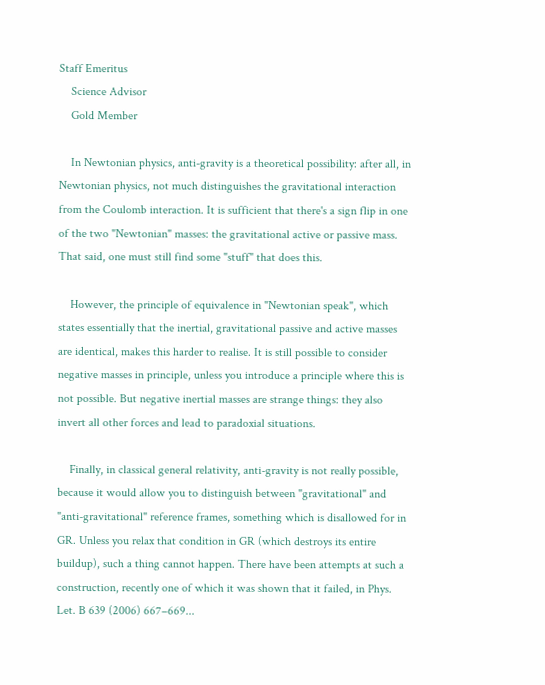Staff Emeritus
    Science Advisor
    Gold Member

    In Newtonian physics, anti-gravity is a theoretical possibility: after all, in Newtonian physics, not much distinguishes the gravitational interaction from the Coulomb interaction. It is sufficient that there's a sign flip in one of the two "Newtonian" masses: the gravitational active or passive mass. That said, one must still find some "stuff" that does this.

    However, the principle of equivalence in "Newtonian speak", which states essentially that the inertial, gravitational passive and active masses are identical, makes this harder to realise. It is still possible to consider negative masses in principle, unless you introduce a principle where this is not possible. But negative inertial masses are strange things: they also invert all other forces and lead to paradoxial situations.

    Finally, in classical general relativity, anti-gravity is not really possible, because it would allow you to distinguish between "gravitational" and "anti-gravitational" reference frames, something which is disallowed for in GR. Unless you relax that condition in GR (which destroys its entire buildup), such a thing cannot happen. There have been attempts at such a construction, recently one of which it was shown that it failed, in Phys. Let. B 639 (2006) 667–669...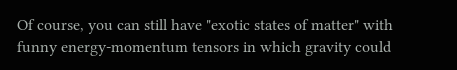Of course, you can still have "exotic states of matter" with funny energy-momentum tensors in which gravity could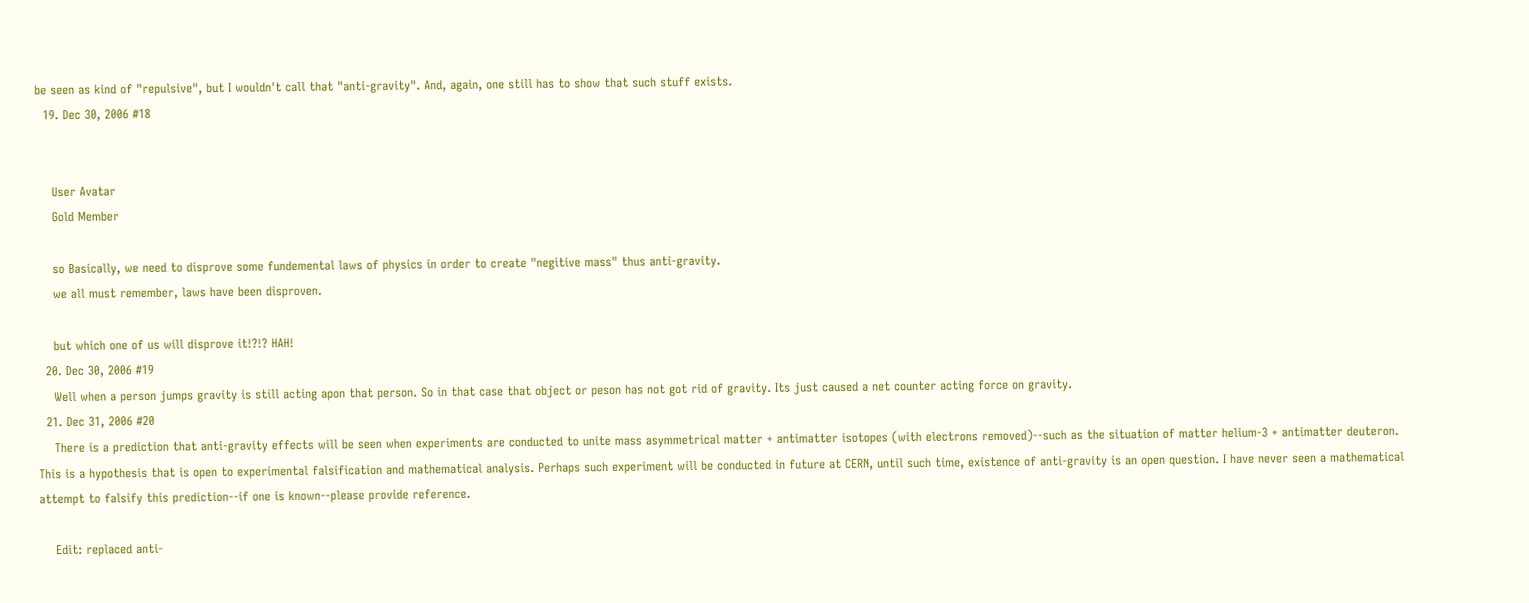be seen as kind of "repulsive", but I wouldn't call that "anti-gravity". And, again, one still has to show that such stuff exists.
  19. Dec 30, 2006 #18


    User Avatar
    Gold Member

    so Basically, we need to disprove some fundemental laws of physics in order to create "negitive mass" thus anti-gravity.
    we all must remember, laws have been disproven.

    but which one of us will disprove it!?!? HAH!
  20. Dec 30, 2006 #19
    Well when a person jumps gravity is still acting apon that person. So in that case that object or peson has not got rid of gravity. Its just caused a net counter acting force on gravity.
  21. Dec 31, 2006 #20
    There is a prediction that anti-gravity effects will be seen when experiments are conducted to unite mass asymmetrical matter + antimatter isotopes (with electrons removed)--such as the situation of matter helium-3 + antimatter deuteron. This is a hypothesis that is open to experimental falsification and mathematical analysis. Perhaps such experiment will be conducted in future at CERN, until such time, existence of anti-gravity is an open question. I have never seen a mathematical attempt to falsify this prediction--if one is known--please provide reference.

    Edit: replaced anti-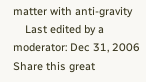matter with anti-gravity
    Last edited by a moderator: Dec 31, 2006
Share this great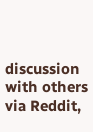discussion with others via Reddit,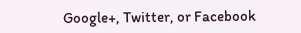Google+, Twitter, or Facebook